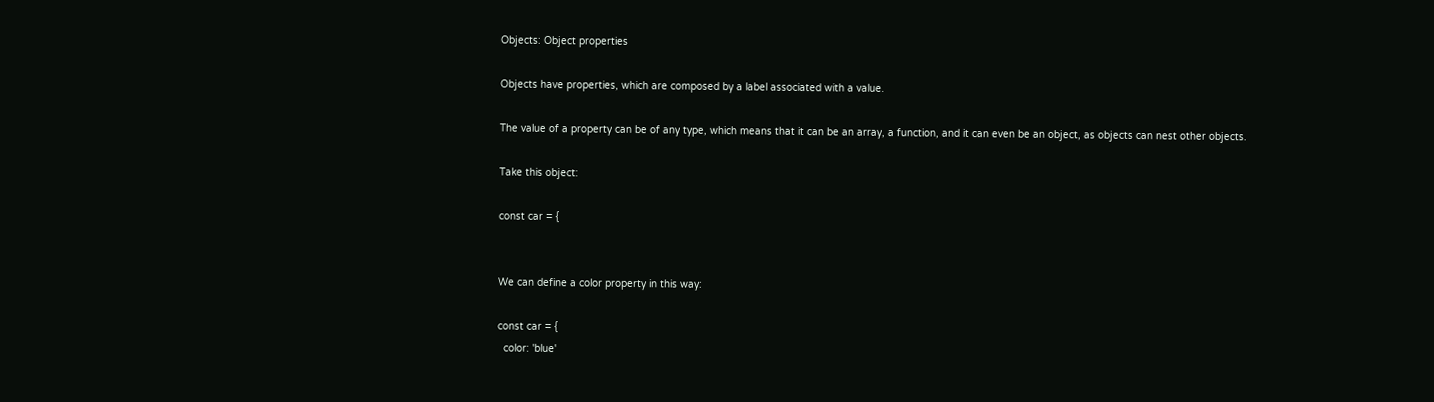Objects: Object properties

Objects have properties, which are composed by a label associated with a value.

The value of a property can be of any type, which means that it can be an array, a function, and it can even be an object, as objects can nest other objects.

Take this object:

const car = {


We can define a color property in this way:

const car = {
  color: 'blue'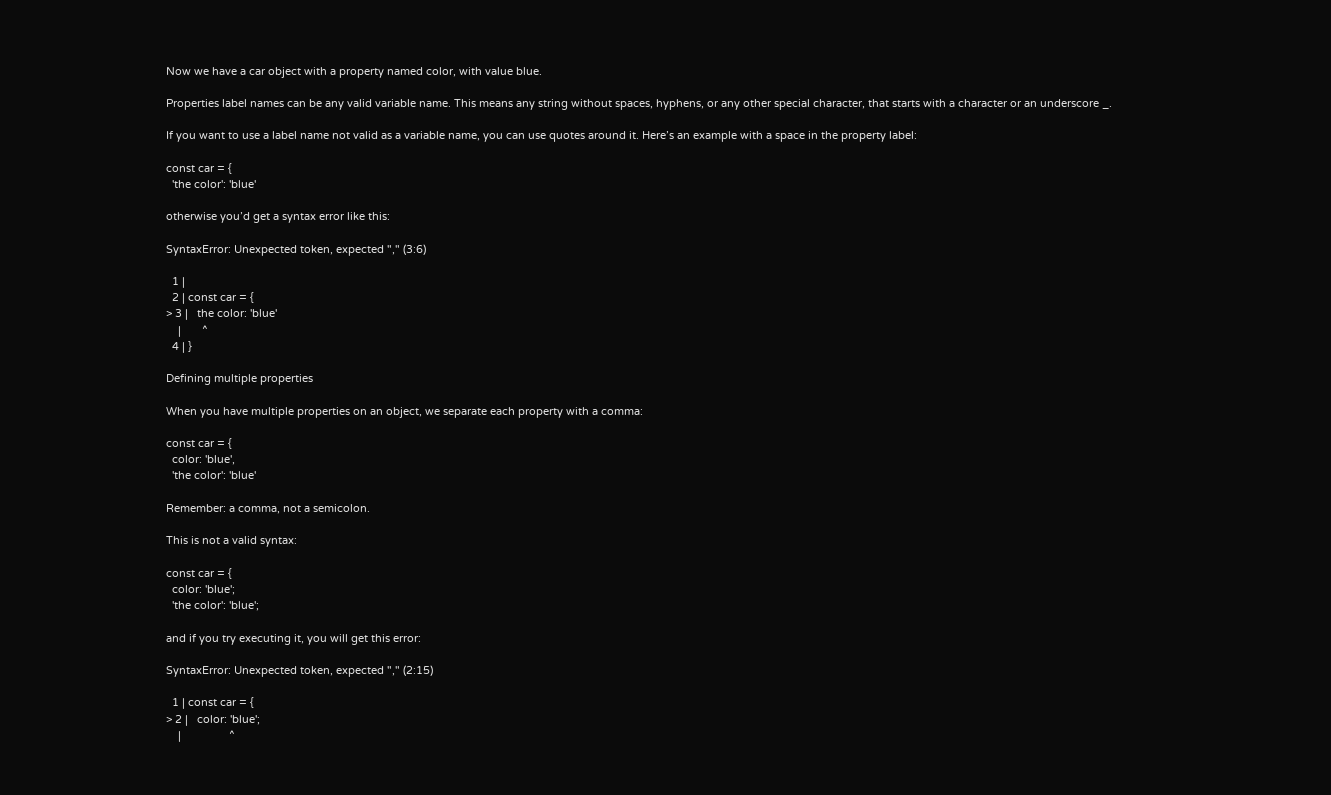Now we have a car object with a property named color, with value blue.

Properties label names can be any valid variable name. This means any string without spaces, hyphens, or any other special character, that starts with a character or an underscore _.

If you want to use a label name not valid as a variable name, you can use quotes around it. Here’s an example with a space in the property label:

const car = {
  'the color': 'blue'

otherwise you’d get a syntax error like this:

SyntaxError: Unexpected token, expected "," (3:6)

  1 |
  2 | const car = {
> 3 |   the color: 'blue'
    |       ^
  4 | }

Defining multiple properties

When you have multiple properties on an object, we separate each property with a comma:

const car = {
  color: 'blue',
  'the color': 'blue'

Remember: a comma, not a semicolon.

This is not a valid syntax:

const car = {
  color: 'blue';
  'the color': 'blue';

and if you try executing it, you will get this error:

SyntaxError: Unexpected token, expected "," (2:15)

  1 | const car = {
> 2 |   color: 'blue';
    |                ^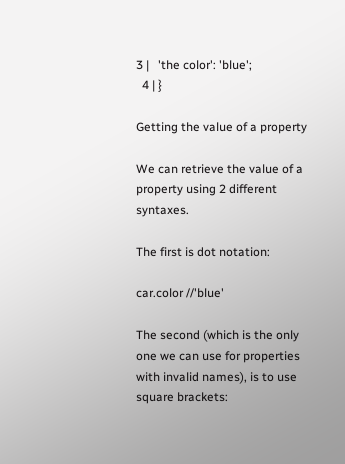3 |   'the color': 'blue';
  4 | }

Getting the value of a property

We can retrieve the value of a property using 2 different syntaxes.

The first is dot notation:

car.color //'blue'

The second (which is the only one we can use for properties with invalid names), is to use square brackets: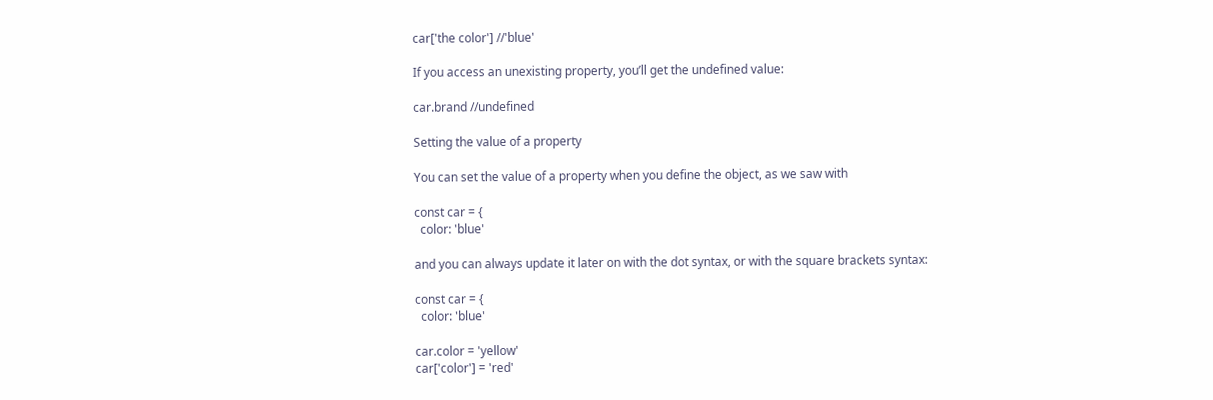car['the color'] //'blue'

If you access an unexisting property, you’ll get the undefined value:

car.brand //undefined

Setting the value of a property

You can set the value of a property when you define the object, as we saw with

const car = {
  color: 'blue'

and you can always update it later on with the dot syntax, or with the square brackets syntax:

const car = {
  color: 'blue'

car.color = 'yellow'
car['color'] = 'red'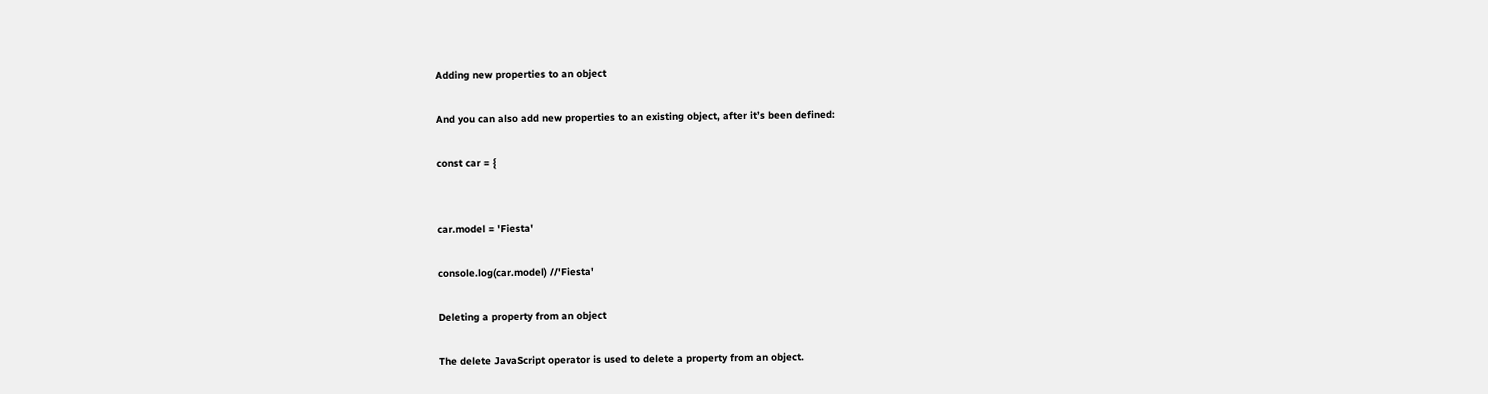Adding new properties to an object

And you can also add new properties to an existing object, after it’s been defined:

const car = {


car.model = 'Fiesta'

console.log(car.model) //'Fiesta'

Deleting a property from an object

The delete JavaScript operator is used to delete a property from an object.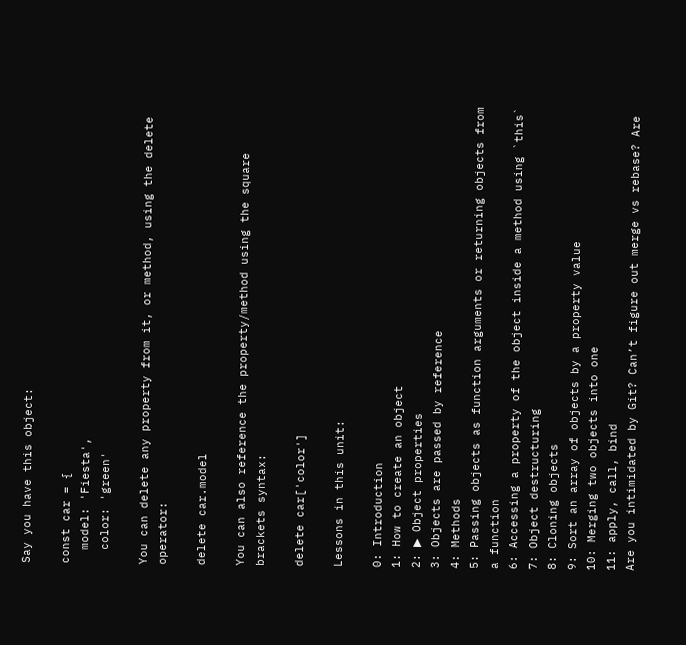Say you have this object:

const car = {
  model: 'Fiesta',
  color: 'green'

You can delete any property from it, or method, using the delete operator:

delete car.model

You can also reference the property/method using the square brackets syntax:

delete car['color']

Lessons in this unit:

0: Introduction
1: How to create an object
2: ▶ Object properties
3: Objects are passed by reference
4: Methods
5: Passing objects as function arguments or returning objects from a function
6: Accessing a property of the object inside a method using `this`
7: Object destructuring
8: Cloning objects
9: Sort an array of objects by a property value
10: Merging two objects into one
11: apply, call, bind
Are you intimidated by Git? Can’t figure out merge vs rebase? Are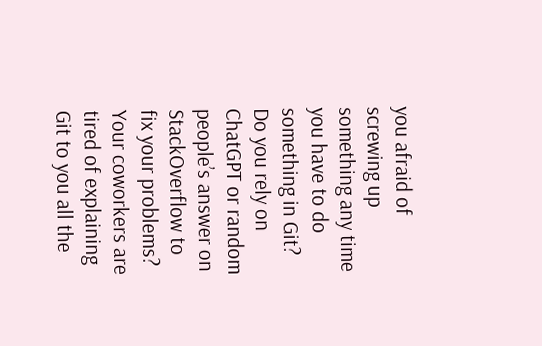you afraid of screwing up something any time you have to do something in Git? Do you rely on ChatGPT or random people’s answer on StackOverflow to fix your problems? Your coworkers are tired of explaining Git to you all the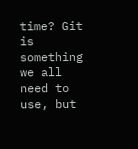time? Git is something we all need to use, but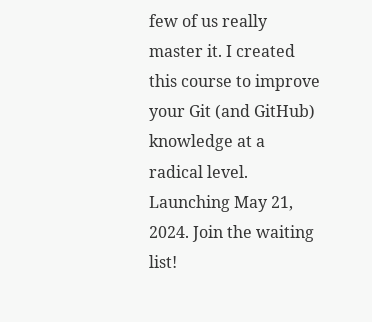few of us really master it. I created this course to improve your Git (and GitHub) knowledge at a radical level. Launching May 21, 2024. Join the waiting list!